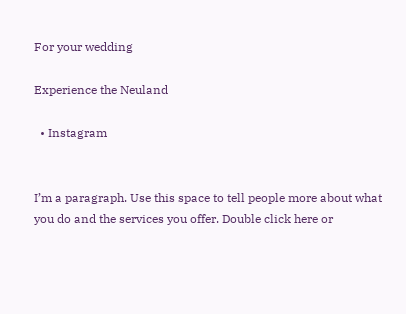For your wedding

Experience the Neuland

  • Instagram


I’m a paragraph. Use this space to tell people more about what you do and the services you offer. Double click here or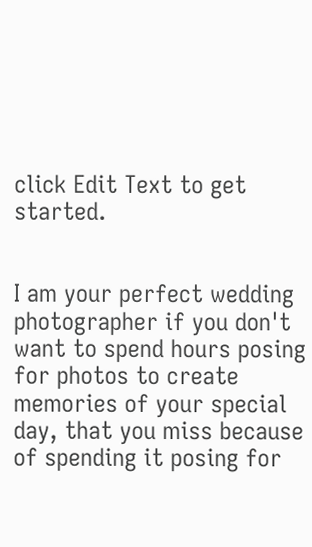click Edit Text to get started.


I am your perfect wedding photographer if you don't want to spend hours posing for photos to create memories of your special day, that you miss because of spending it posing for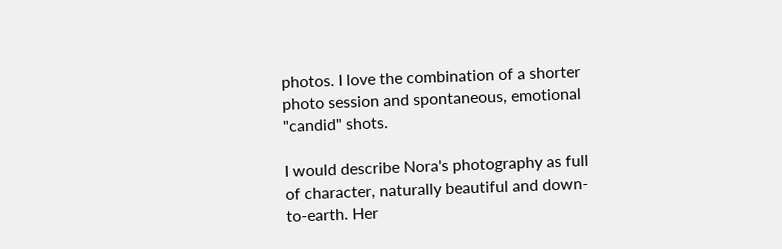photos. I love the combination of a shorter photo session and spontaneous, emotional "candid" shots.

I would describe Nora's photography as full of character, naturally beautiful and down-to-earth. Her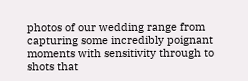photos of our wedding range from capturing some incredibly poignant moments with sensitivity through to shots that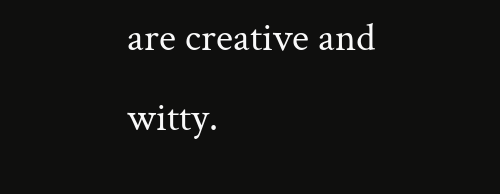are creative and witty.